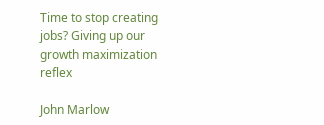Time to stop creating jobs? Giving up our growth maximization reflex

John Marlow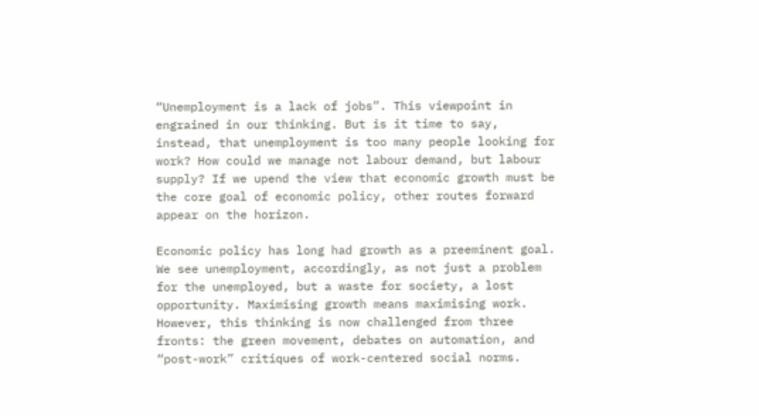“Unemployment is a lack of jobs”. This viewpoint in engrained in our thinking. But is it time to say, instead, that unemployment is too many people looking for work? How could we manage not labour demand, but labour supply? If we upend the view that economic growth must be the core goal of economic policy, other routes forward appear on the horizon.

Economic policy has long had growth as a preeminent goal. We see unemployment, accordingly, as not just a problem for the unemployed, but a waste for society, a lost opportunity. Maximising growth means maximising work. However, this thinking is now challenged from three fronts: the green movement, debates on automation, and “post-work” critiques of work-centered social norms.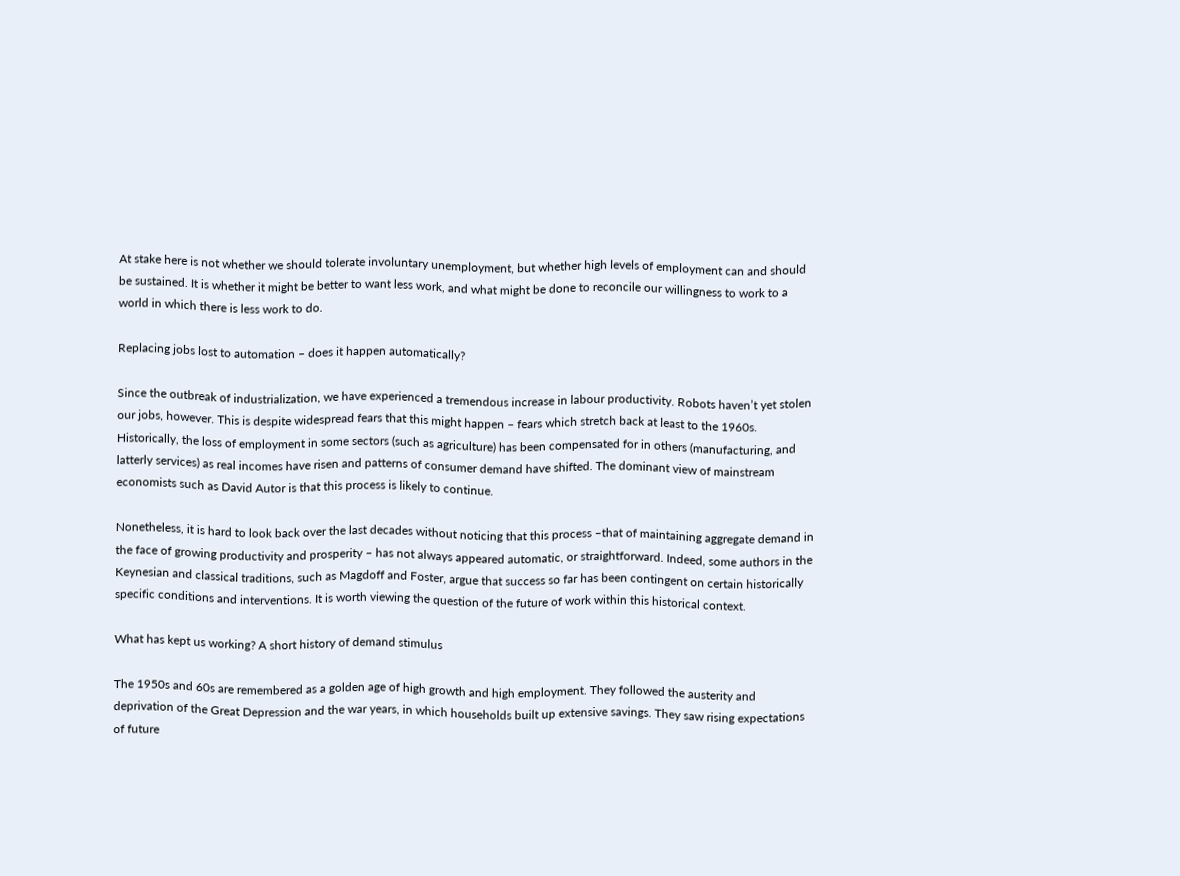At stake here is not whether we should tolerate involuntary unemployment, but whether high levels of employment can and should be sustained. It is whether it might be better to want less work, and what might be done to reconcile our willingness to work to a world in which there is less work to do.

Replacing jobs lost to automation – does it happen automatically?

Since the outbreak of industrialization, we have experienced a tremendous increase in labour productivity. Robots haven’t yet stolen our jobs, however. This is despite widespread fears that this might happen – fears which stretch back at least to the 1960s. Historically, the loss of employment in some sectors (such as agriculture) has been compensated for in others (manufacturing, and latterly services) as real incomes have risen and patterns of consumer demand have shifted. The dominant view of mainstream economists such as David Autor is that this process is likely to continue.

Nonetheless, it is hard to look back over the last decades without noticing that this process –that of maintaining aggregate demand in the face of growing productivity and prosperity – has not always appeared automatic, or straightforward. Indeed, some authors in the Keynesian and classical traditions, such as Magdoff and Foster, argue that success so far has been contingent on certain historically specific conditions and interventions. It is worth viewing the question of the future of work within this historical context.

What has kept us working? A short history of demand stimulus

The 1950s and 60s are remembered as a golden age of high growth and high employment. They followed the austerity and deprivation of the Great Depression and the war years, in which households built up extensive savings. They saw rising expectations of future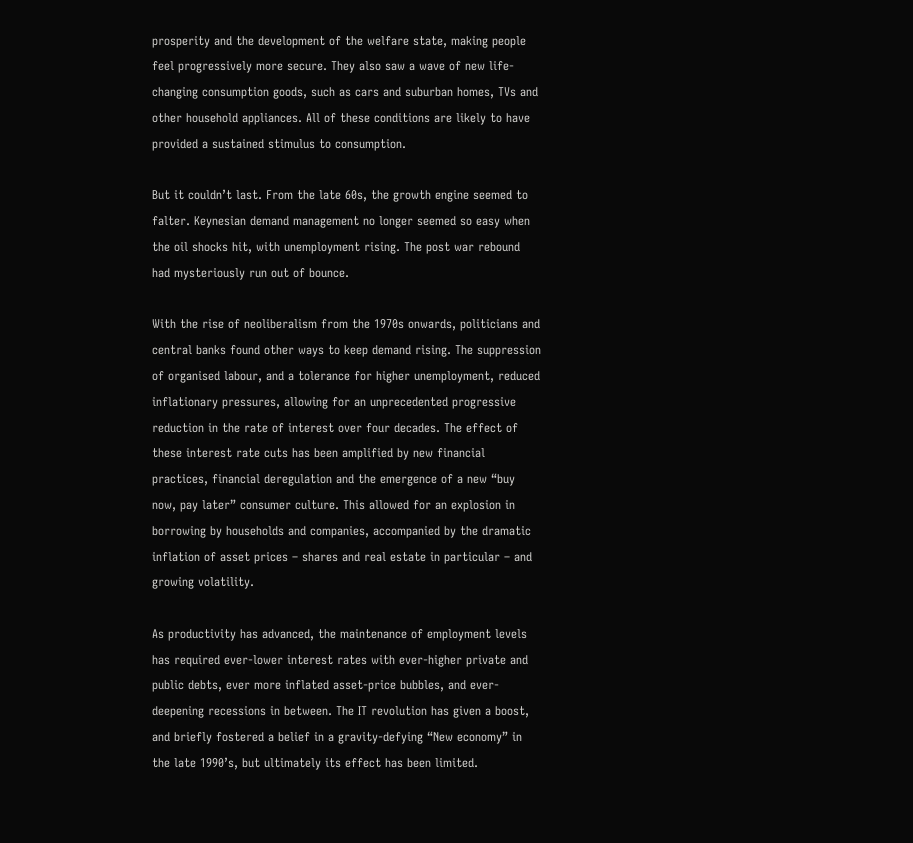prosperity and the development of the welfare state, making people feel progressively more secure. They also saw a wave of new life-changing consumption goods, such as cars and suburban homes, TVs and other household appliances. All of these conditions are likely to have provided a sustained stimulus to consumption.

But it couldn’t last. From the late 60s, the growth engine seemed to falter. Keynesian demand management no longer seemed so easy when the oil shocks hit, with unemployment rising. The post war rebound had mysteriously run out of bounce.

With the rise of neoliberalism from the 1970s onwards, politicians and central banks found other ways to keep demand rising. The suppression of organised labour, and a tolerance for higher unemployment, reduced inflationary pressures, allowing for an unprecedented progressive reduction in the rate of interest over four decades. The effect of these interest rate cuts has been amplified by new financial practices, financial deregulation and the emergence of a new “buy now, pay later” consumer culture. This allowed for an explosion in borrowing by households and companies, accompanied by the dramatic inflation of asset prices – shares and real estate in particular – and growing volatility.

As productivity has advanced, the maintenance of employment levels has required ever-lower interest rates with ever-higher private and public debts, ever more inflated asset-price bubbles, and ever-deepening recessions in between. The IT revolution has given a boost, and briefly fostered a belief in a gravity-defying “New economy” in the late 1990’s, but ultimately its effect has been limited.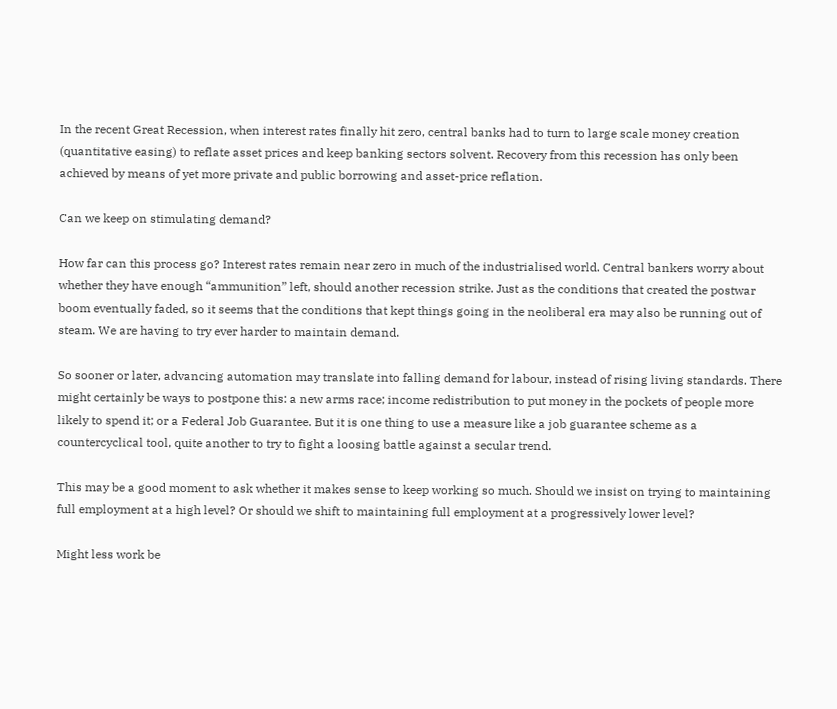In the recent Great Recession, when interest rates finally hit zero, central banks had to turn to large scale money creation (quantitative easing) to reflate asset prices and keep banking sectors solvent. Recovery from this recession has only been achieved by means of yet more private and public borrowing and asset-price reflation.

Can we keep on stimulating demand?

How far can this process go? Interest rates remain near zero in much of the industrialised world. Central bankers worry about whether they have enough “ammunition” left, should another recession strike. Just as the conditions that created the postwar boom eventually faded, so it seems that the conditions that kept things going in the neoliberal era may also be running out of steam. We are having to try ever harder to maintain demand.

So sooner or later, advancing automation may translate into falling demand for labour, instead of rising living standards. There might certainly be ways to postpone this: a new arms race; income redistribution to put money in the pockets of people more likely to spend it; or a Federal Job Guarantee. But it is one thing to use a measure like a job guarantee scheme as a countercyclical tool, quite another to try to fight a loosing battle against a secular trend.

This may be a good moment to ask whether it makes sense to keep working so much. Should we insist on trying to maintaining full employment at a high level? Or should we shift to maintaining full employment at a progressively lower level?

Might less work be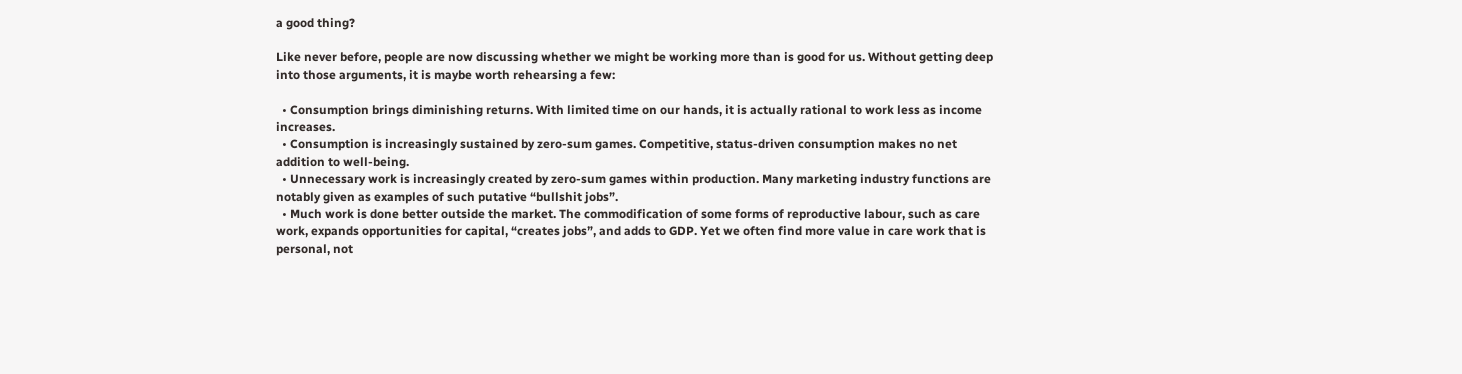a good thing?

Like never before, people are now discussing whether we might be working more than is good for us. Without getting deep into those arguments, it is maybe worth rehearsing a few:

  • Consumption brings diminishing returns. With limited time on our hands, it is actually rational to work less as income increases.
  • Consumption is increasingly sustained by zero-sum games. Competitive, status-driven consumption makes no net addition to well-being.
  • Unnecessary work is increasingly created by zero-sum games within production. Many marketing industry functions are notably given as examples of such putative “bullshit jobs”.
  • Much work is done better outside the market. The commodification of some forms of reproductive labour, such as care work, expands opportunities for capital, “creates jobs”, and adds to GDP. Yet we often find more value in care work that is personal, not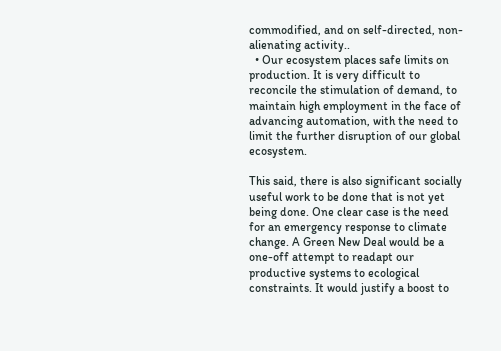commodified, and on self-directed, non-alienating activity..
  • Our ecosystem places safe limits on production. It is very difficult to reconcile the stimulation of demand, to maintain high employment in the face of advancing automation, with the need to limit the further disruption of our global ecosystem.

This said, there is also significant socially useful work to be done that is not yet being done. One clear case is the need for an emergency response to climate change. A Green New Deal would be a one-off attempt to readapt our productive systems to ecological constraints. It would justify a boost to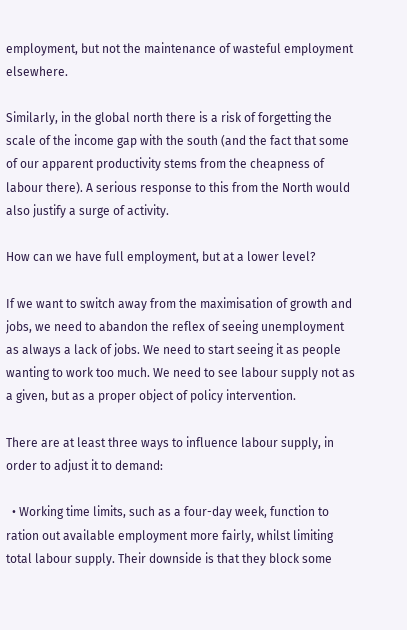employment, but not the maintenance of wasteful employment elsewhere.

Similarly, in the global north there is a risk of forgetting the scale of the income gap with the south (and the fact that some of our apparent productivity stems from the cheapness of labour there). A serious response to this from the North would also justify a surge of activity.

How can we have full employment, but at a lower level?

If we want to switch away from the maximisation of growth and jobs, we need to abandon the reflex of seeing unemployment as always a lack of jobs. We need to start seeing it as people wanting to work too much. We need to see labour supply not as a given, but as a proper object of policy intervention.

There are at least three ways to influence labour supply, in order to adjust it to demand:

  • Working time limits, such as a four-day week, function to ration out available employment more fairly, whilst limiting total labour supply. Their downside is that they block some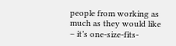people from working as much as they would like – it’s one-size-fits-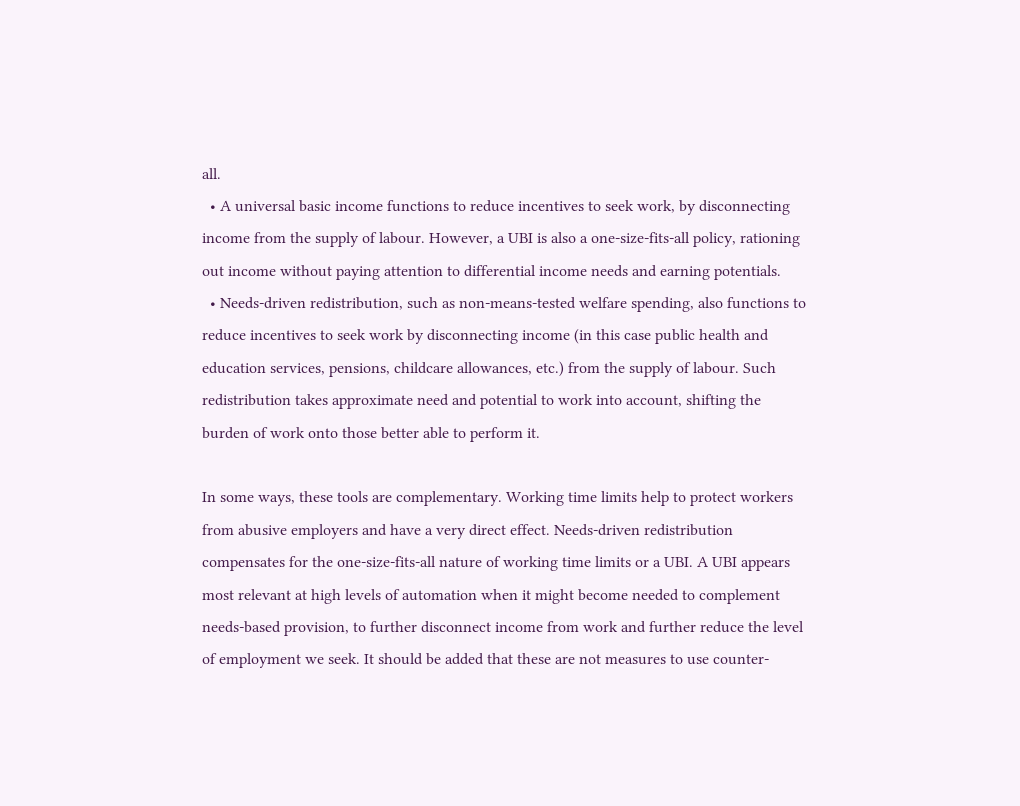all.
  • A universal basic income functions to reduce incentives to seek work, by disconnecting income from the supply of labour. However, a UBI is also a one-size-fits-all policy, rationing out income without paying attention to differential income needs and earning potentials.
  • Needs-driven redistribution, such as non-means-tested welfare spending, also functions to reduce incentives to seek work by disconnecting income (in this case public health and education services, pensions, childcare allowances, etc.) from the supply of labour. Such redistribution takes approximate need and potential to work into account, shifting the burden of work onto those better able to perform it.

In some ways, these tools are complementary. Working time limits help to protect workers from abusive employers and have a very direct effect. Needs-driven redistribution compensates for the one-size-fits-all nature of working time limits or a UBI. A UBI appears most relevant at high levels of automation when it might become needed to complement needs-based provision, to further disconnect income from work and further reduce the level of employment we seek. It should be added that these are not measures to use counter-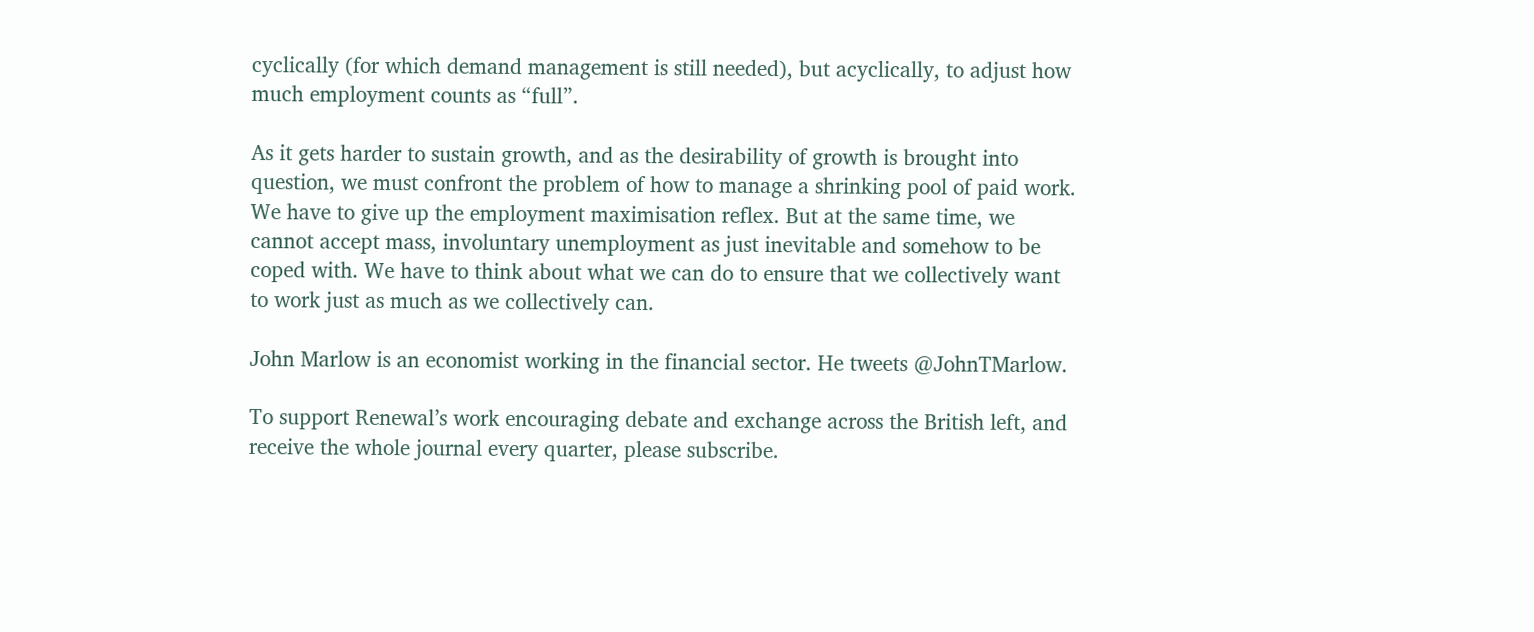cyclically (for which demand management is still needed), but acyclically, to adjust how much employment counts as “full”.

As it gets harder to sustain growth, and as the desirability of growth is brought into question, we must confront the problem of how to manage a shrinking pool of paid work. We have to give up the employment maximisation reflex. But at the same time, we cannot accept mass, involuntary unemployment as just inevitable and somehow to be coped with. We have to think about what we can do to ensure that we collectively want to work just as much as we collectively can.

John Marlow is an economist working in the financial sector. He tweets @JohnTMarlow.

To support Renewal’s work encouraging debate and exchange across the British left, and receive the whole journal every quarter, please subscribe.